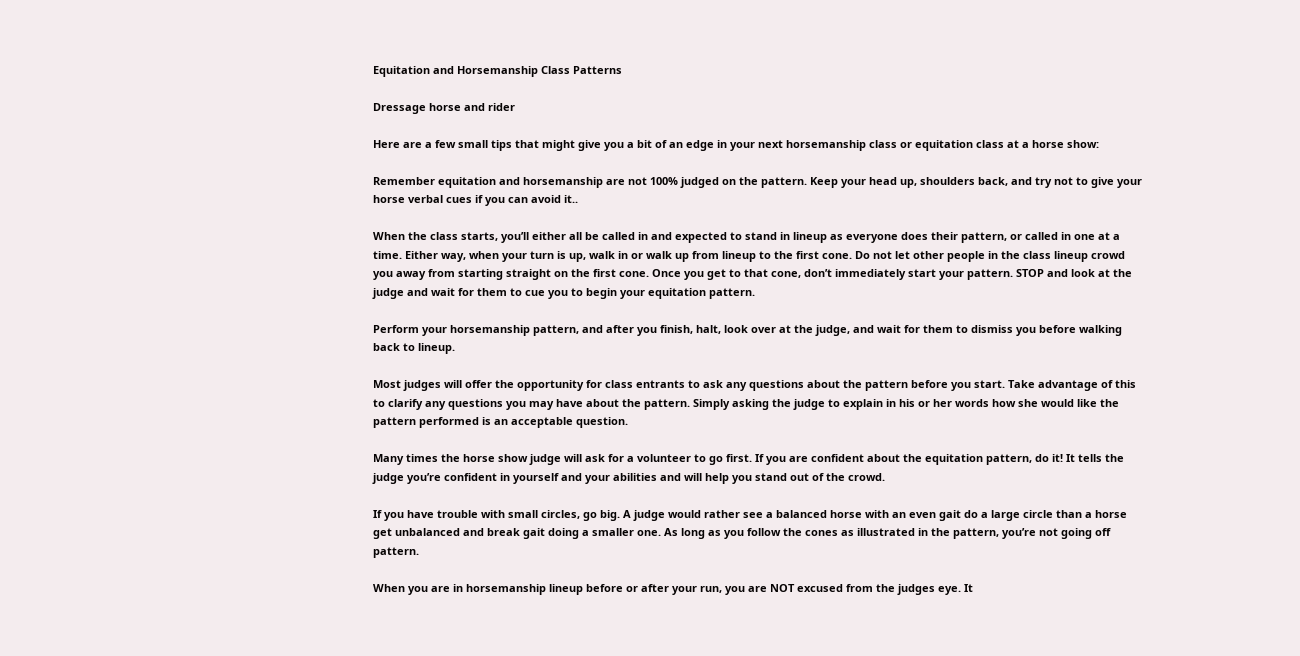Equitation and Horsemanship Class Patterns

Dressage horse and rider

Here are a few small tips that might give you a bit of an edge in your next horsemanship class or equitation class at a horse show:

Remember equitation and horsemanship are not 100% judged on the pattern. Keep your head up, shoulders back, and try not to give your horse verbal cues if you can avoid it..

When the class starts, you’ll either all be called in and expected to stand in lineup as everyone does their pattern, or called in one at a time. Either way, when your turn is up, walk in or walk up from lineup to the first cone. Do not let other people in the class lineup crowd you away from starting straight on the first cone. Once you get to that cone, don’t immediately start your pattern. STOP and look at the judge and wait for them to cue you to begin your equitation pattern.

Perform your horsemanship pattern, and after you finish, halt, look over at the judge, and wait for them to dismiss you before walking back to lineup.

Most judges will offer the opportunity for class entrants to ask any questions about the pattern before you start. Take advantage of this to clarify any questions you may have about the pattern. Simply asking the judge to explain in his or her words how she would like the pattern performed is an acceptable question.

Many times the horse show judge will ask for a volunteer to go first. If you are confident about the equitation pattern, do it! It tells the judge you’re confident in yourself and your abilities and will help you stand out of the crowd.

If you have trouble with small circles, go big. A judge would rather see a balanced horse with an even gait do a large circle than a horse get unbalanced and break gait doing a smaller one. As long as you follow the cones as illustrated in the pattern, you’re not going off pattern.

When you are in horsemanship lineup before or after your run, you are NOT excused from the judges eye. It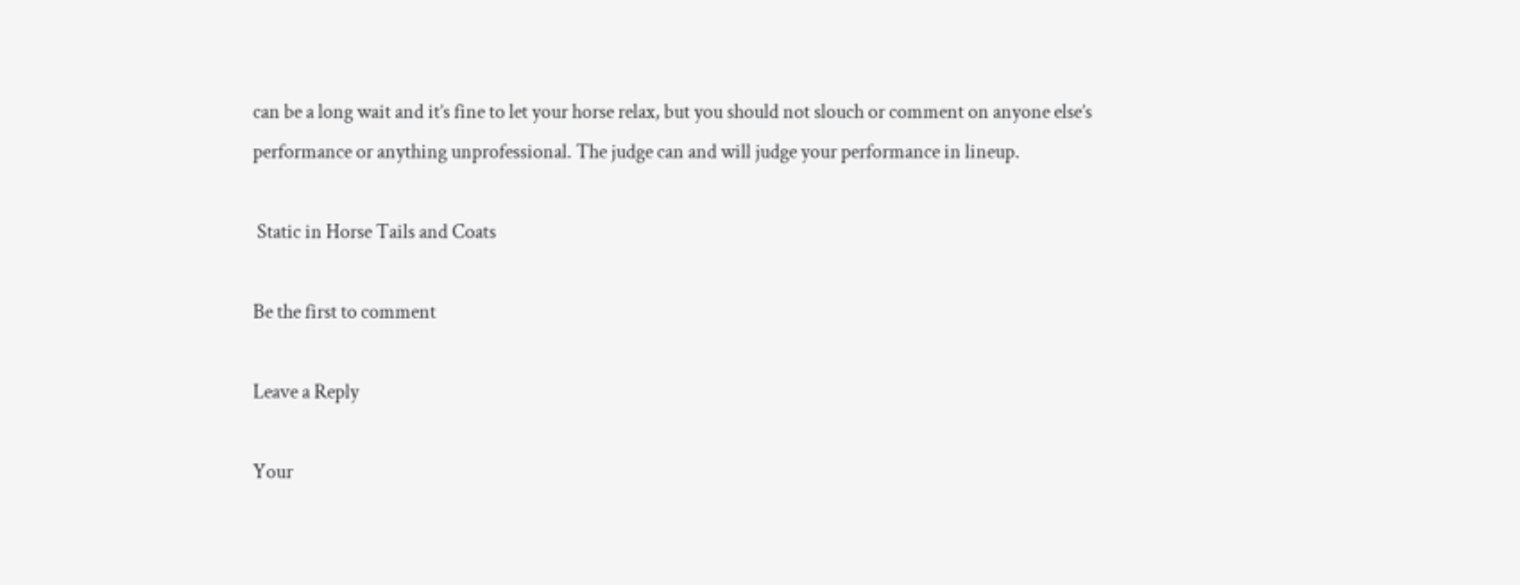can be a long wait and it’s fine to let your horse relax, but you should not slouch or comment on anyone else’s performance or anything unprofessional. The judge can and will judge your performance in lineup.

 Static in Horse Tails and Coats

Be the first to comment

Leave a Reply

Your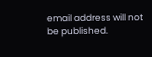email address will not be published.